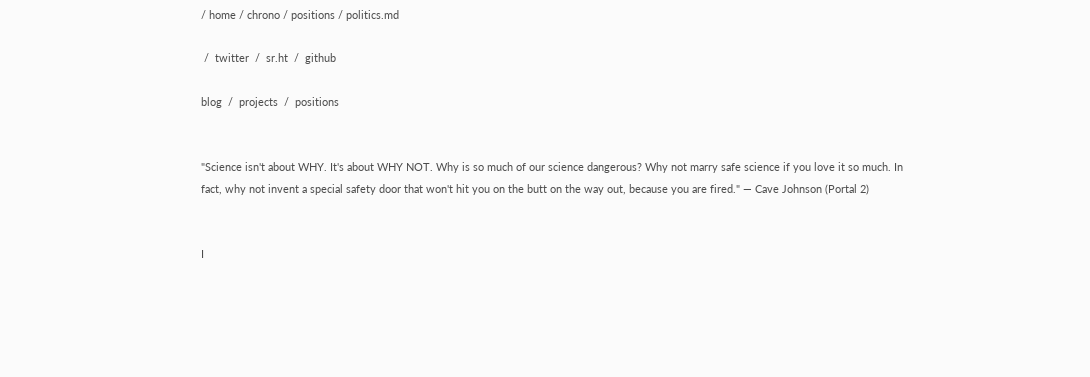/ home / chrono / positions / politics.md

 /  twitter  /  sr.ht  /  github

blog  /  projects  /  positions


"Science isn't about WHY. It's about WHY NOT. Why is so much of our science dangerous? Why not marry safe science if you love it so much. In fact, why not invent a special safety door that won't hit you on the butt on the way out, because you are fired." — Cave Johnson (Portal 2)


I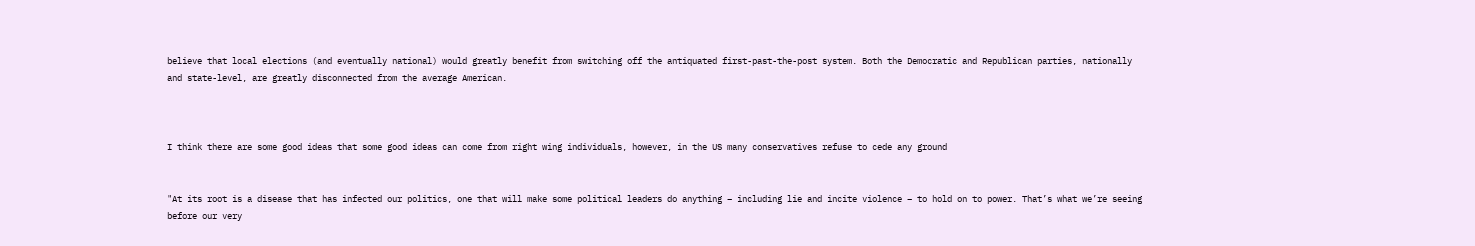believe that local elections (and eventually national) would greatly benefit from switching off the antiquated first-past-the-post system. Both the Democratic and Republican parties, nationally and state-level, are greatly disconnected from the average American.



I think there are some good ideas that some good ideas can come from right wing individuals, however, in the US many conservatives refuse to cede any ground


"At its root is a disease that has infected our politics, one that will make some political leaders do anything – including lie and incite violence – to hold on to power. That’s what we’re seeing before our very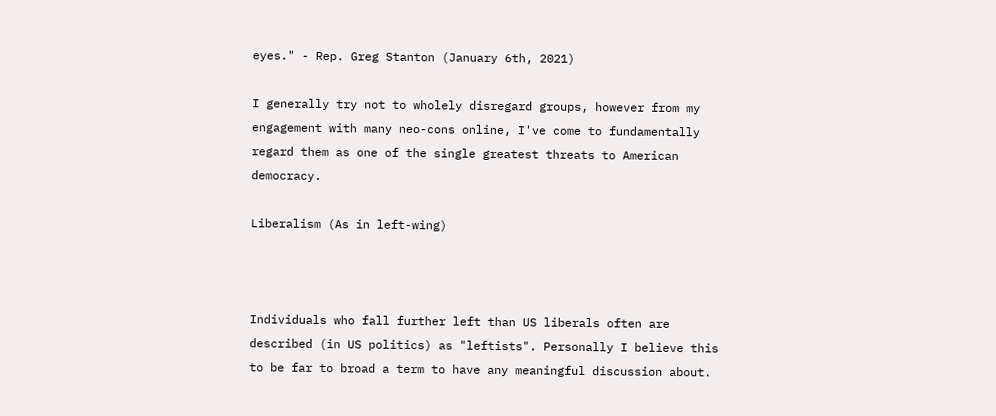eyes." - Rep. Greg Stanton (January 6th, 2021)

I generally try not to wholely disregard groups, however from my engagement with many neo-cons online, I've come to fundamentally regard them as one of the single greatest threats to American democracy.

Liberalism (As in left-wing)



Individuals who fall further left than US liberals often are described (in US politics) as "leftists". Personally I believe this to be far to broad a term to have any meaningful discussion about.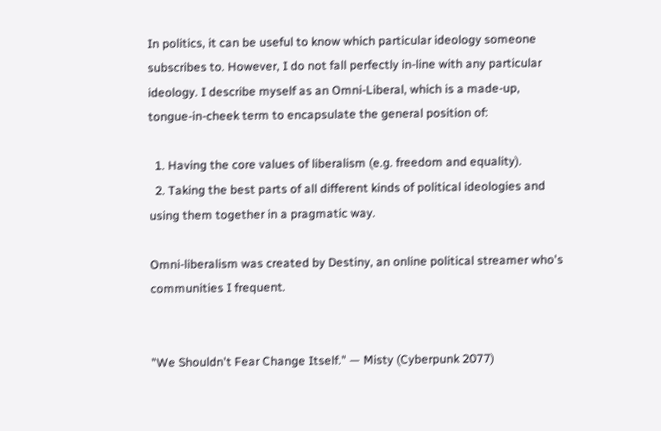In politics, it can be useful to know which particular ideology someone subscribes to. However, I do not fall perfectly in-line with any particular ideology. I describe myself as an Omni-Liberal, which is a made-up, tongue-in-cheek term to encapsulate the general position of:

  1. Having the core values of liberalism (e.g. freedom and equality).
  2. Taking the best parts of all different kinds of political ideologies and using them together in a pragmatic way.

Omni-liberalism was created by Destiny, an online political streamer who's communities I frequent.


"We Shouldn't Fear Change Itself." — Misty (Cyberpunk 2077)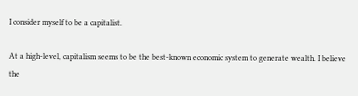I consider myself to be a capitalist.

At a high-level, capitalism seems to be the best-known economic system to generate wealth. I believe the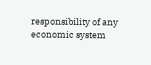responsibility of any economic system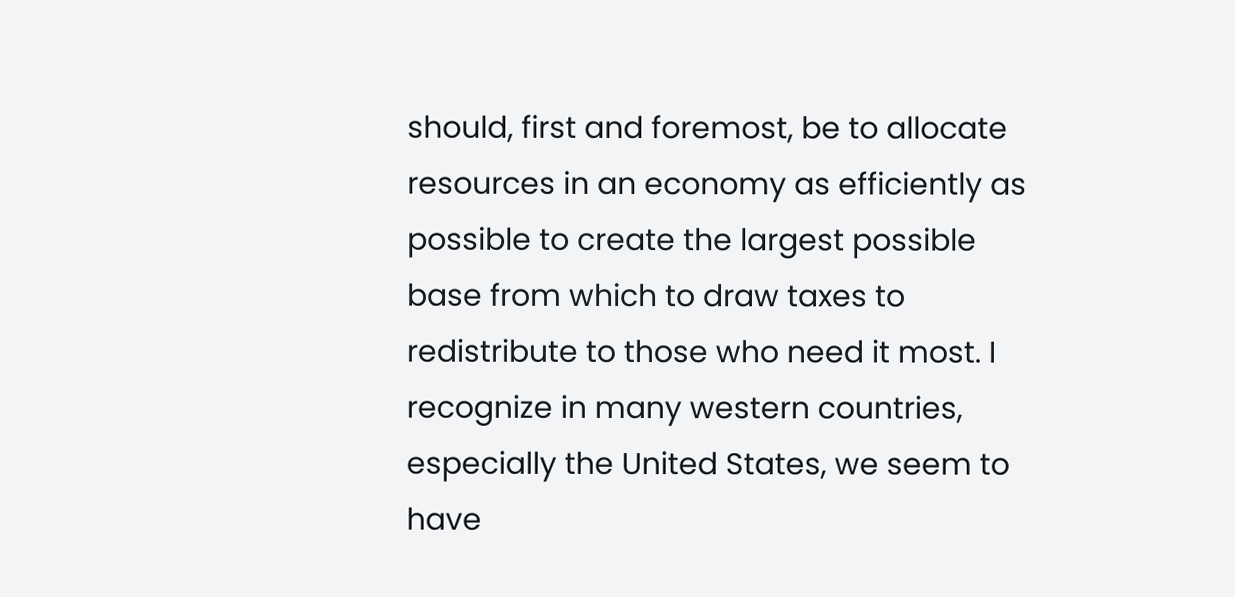should, first and foremost, be to allocate resources in an economy as efficiently as possible to create the largest possible base from which to draw taxes to redistribute to those who need it most. I recognize in many western countries, especially the United States, we seem to have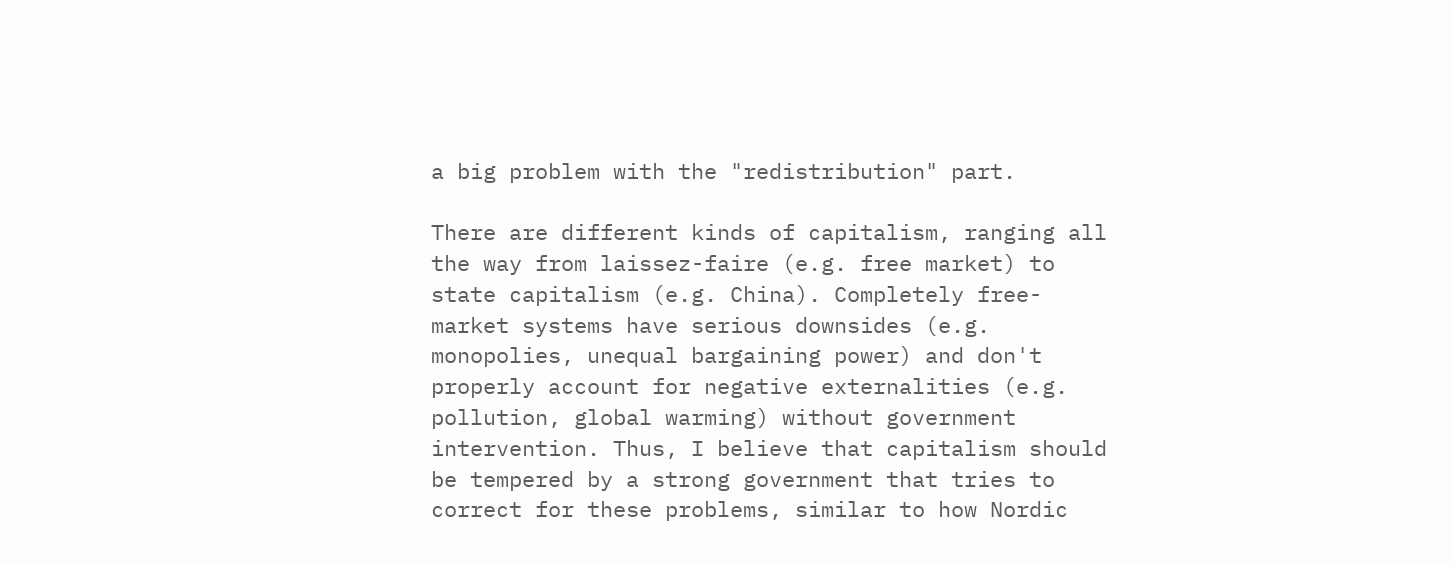a big problem with the "redistribution" part.

There are different kinds of capitalism, ranging all the way from laissez-faire (e.g. free market) to state capitalism (e.g. China). Completely free-market systems have serious downsides (e.g. monopolies, unequal bargaining power) and don't properly account for negative externalities (e.g. pollution, global warming) without government intervention. Thus, I believe that capitalism should be tempered by a strong government that tries to correct for these problems, similar to how Nordic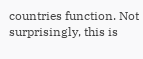countries function. Not surprisingly, this is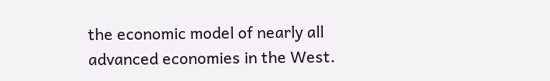the economic model of nearly all advanced economies in the West.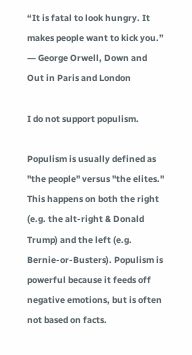“It is fatal to look hungry. It makes people want to kick you.” ― George Orwell, Down and Out in Paris and London

I do not support populism.

Populism is usually defined as "the people" versus "the elites." This happens on both the right (e.g. the alt-right & Donald Trump) and the left (e.g. Bernie-or-Busters). Populism is powerful because it feeds off negative emotions, but is often not based on facts.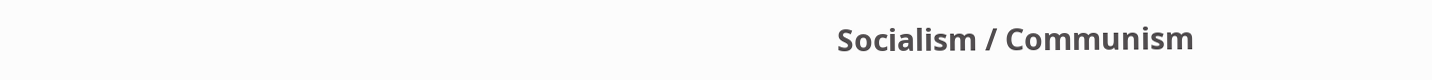Socialism / Communism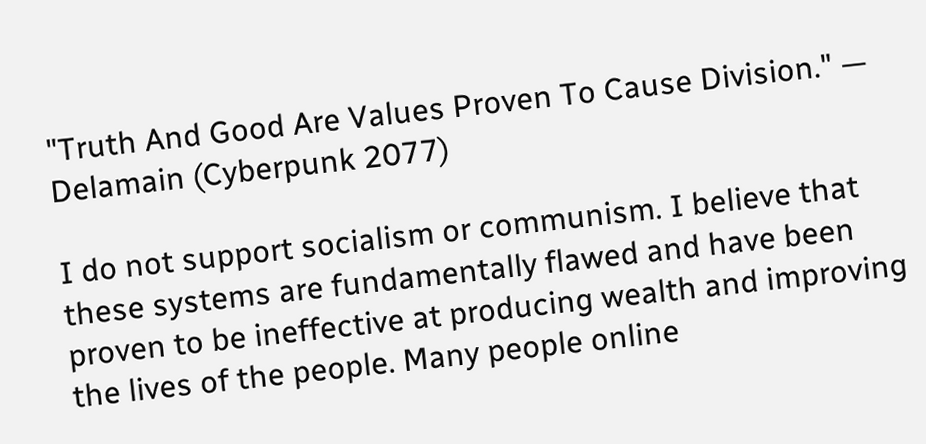"Truth And Good Are Values Proven To Cause Division." — Delamain (Cyberpunk 2077)

I do not support socialism or communism. I believe that these systems are fundamentally flawed and have been proven to be ineffective at producing wealth and improving the lives of the people. Many people online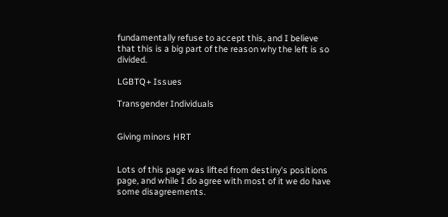fundamentally refuse to accept this, and I believe that this is a big part of the reason why the left is so divided.

LGBTQ+ Issues

Transgender Individuals


Giving minors HRT


Lots of this page was lifted from destiny's positions page, and while I do agree with most of it we do have some disagreements.